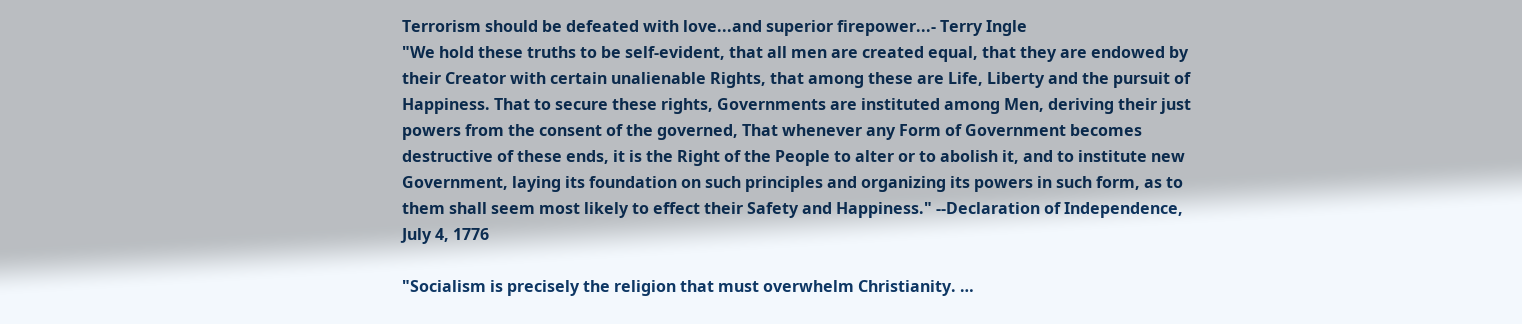Terrorism should be defeated with love...and superior firepower...- Terry Ingle
"We hold these truths to be self-evident, that all men are created equal, that they are endowed by their Creator with certain unalienable Rights, that among these are Life, Liberty and the pursuit of Happiness. That to secure these rights, Governments are instituted among Men, deriving their just powers from the consent of the governed, That whenever any Form of Government becomes destructive of these ends, it is the Right of the People to alter or to abolish it, and to institute new Government, laying its foundation on such principles and organizing its powers in such form, as to them shall seem most likely to effect their Safety and Happiness." --Declaration of Independence, July 4, 1776

"Socialism is precisely the religion that must overwhelm Christianity. …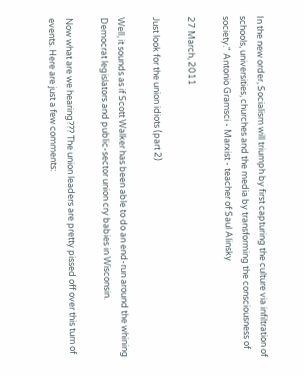In the new order, Socialism will triumph by first capturing the culture via infiltration of schools, universities, churches and the media by transforming the consciousness of society." Antonio Gramsci - Marxist - teacher of Saul Alinsky

27 March, 2011

Just look for the union idiots (part 2)

Well, it sounds as if Scott Walker has been able to do an end-run around the whining Democrat legislators and public-sector union cry babies in Wisconsin.

Now what are we hearing??? The union leaders are pretty pissed off over this turn of events. Here are just a few comments: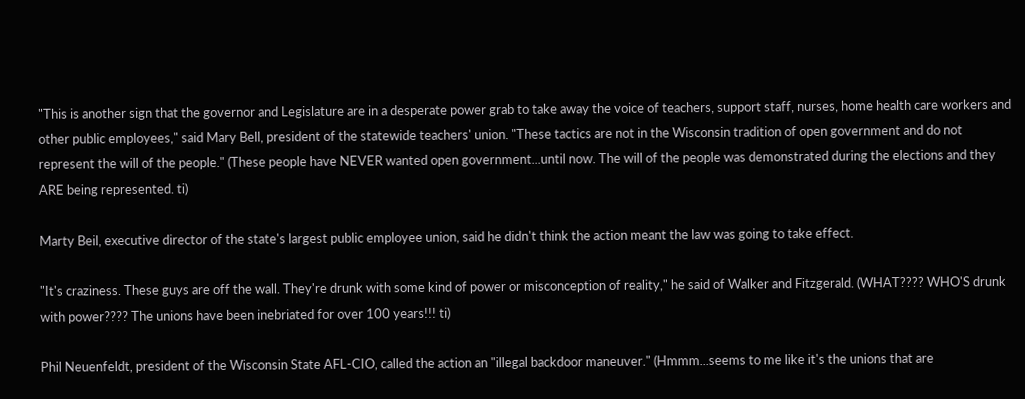"This is another sign that the governor and Legislature are in a desperate power grab to take away the voice of teachers, support staff, nurses, home health care workers and other public employees," said Mary Bell, president of the statewide teachers' union. "These tactics are not in the Wisconsin tradition of open government and do not represent the will of the people." (These people have NEVER wanted open government...until now. The will of the people was demonstrated during the elections and they ARE being represented. ti)

Marty Beil, executive director of the state's largest public employee union, said he didn't think the action meant the law was going to take effect.

"It's craziness. These guys are off the wall. They're drunk with some kind of power or misconception of reality," he said of Walker and Fitzgerald. (WHAT???? WHO'S drunk with power???? The unions have been inebriated for over 100 years!!! ti)

Phil Neuenfeldt, president of the Wisconsin State AFL-CIO, called the action an "illegal backdoor maneuver." (Hmmm...seems to me like it's the unions that are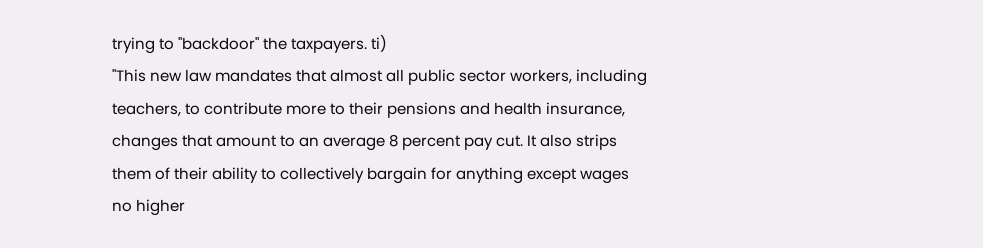trying to "backdoor" the taxpayers. ti)
"This new law mandates that almost all public sector workers, including teachers, to contribute more to their pensions and health insurance, changes that amount to an average 8 percent pay cut. It also strips them of their ability to collectively bargain for anything except wages no higher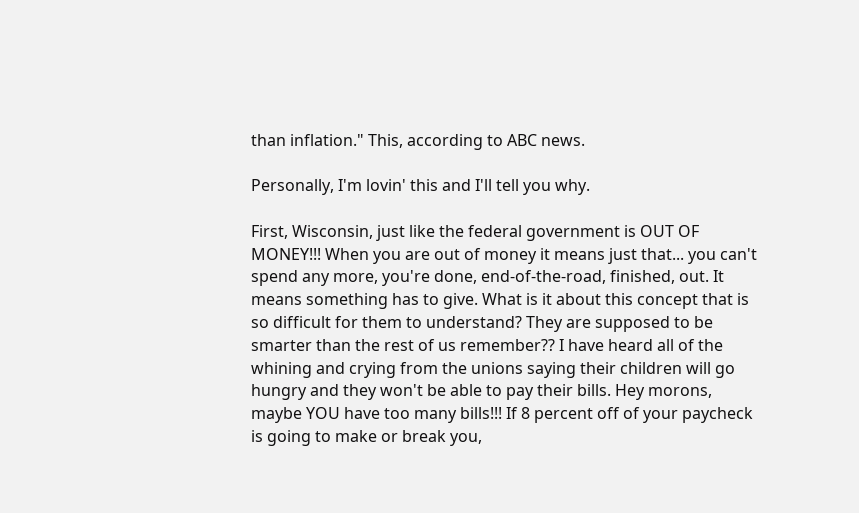than inflation." This, according to ABC news.

Personally, I'm lovin' this and I'll tell you why.

First, Wisconsin, just like the federal government is OUT OF MONEY!!! When you are out of money it means just that... you can't spend any more, you're done, end-of-the-road, finished, out. It means something has to give. What is it about this concept that is so difficult for them to understand? They are supposed to be smarter than the rest of us remember?? I have heard all of the whining and crying from the unions saying their children will go hungry and they won't be able to pay their bills. Hey morons, maybe YOU have too many bills!!! If 8 percent off of your paycheck is going to make or break you,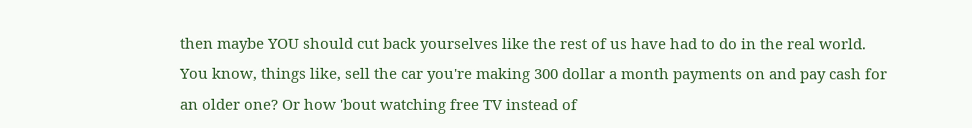then maybe YOU should cut back yourselves like the rest of us have had to do in the real world. You know, things like, sell the car you're making 300 dollar a month payments on and pay cash for an older one? Or how 'bout watching free TV instead of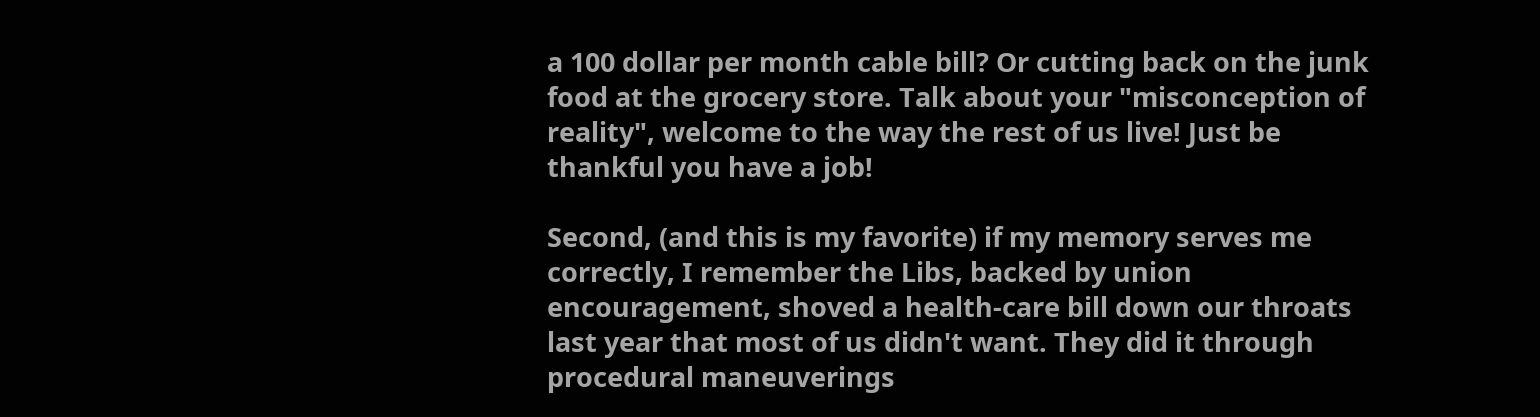a 100 dollar per month cable bill? Or cutting back on the junk food at the grocery store. Talk about your "misconception of reality", welcome to the way the rest of us live! Just be thankful you have a job!

Second, (and this is my favorite) if my memory serves me correctly, I remember the Libs, backed by union encouragement, shoved a health-care bill down our throats last year that most of us didn't want. They did it through procedural maneuverings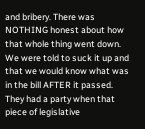and bribery. There was NOTHING honest about how that whole thing went down. We were told to suck it up and that we would know what was in the bill AFTER it passed. They had a party when that piece of legislative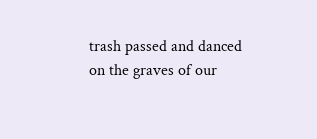trash passed and danced on the graves of our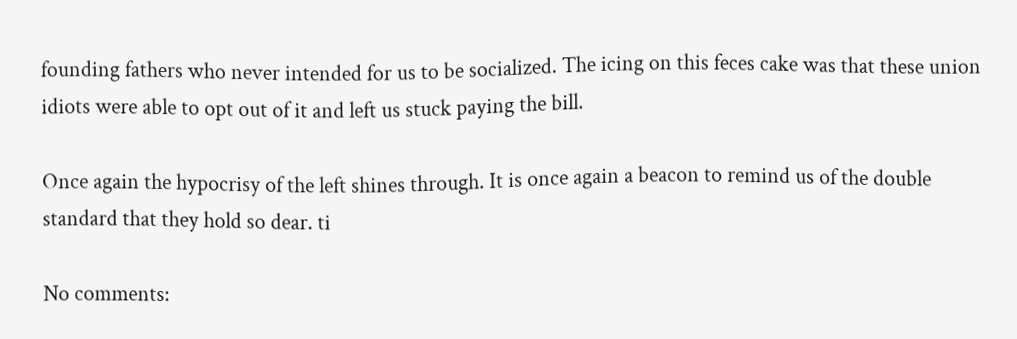founding fathers who never intended for us to be socialized. The icing on this feces cake was that these union idiots were able to opt out of it and left us stuck paying the bill.

Once again the hypocrisy of the left shines through. It is once again a beacon to remind us of the double standard that they hold so dear. ti

No comments: